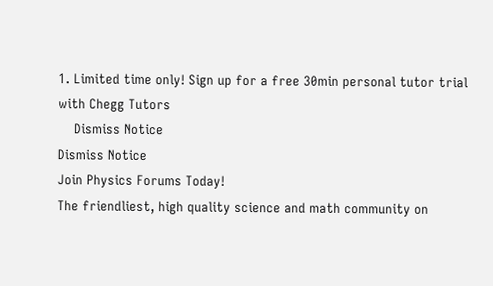1. Limited time only! Sign up for a free 30min personal tutor trial with Chegg Tutors
    Dismiss Notice
Dismiss Notice
Join Physics Forums Today!
The friendliest, high quality science and math community on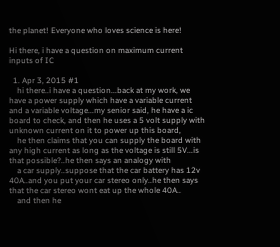the planet! Everyone who loves science is here!

Hi there, i have a question on maximum current inputs of IC

  1. Apr 3, 2015 #1
    hi there..i have a question...back at my work, we have a power supply which have a variable current and a variable voltage...my senior said, he have a ic board to check, and then he uses a 5 volt supply with unknown current on it to power up this board,
    he then claims that you can supply the board with any high current as long as the voltage is still 5V...is that possible?..he then says an analogy with
    a car supply..suppose that the car battery has 12v 40A..and you put your car stereo only..he then says that the car stereo wont eat up the whole 40A..
    and then he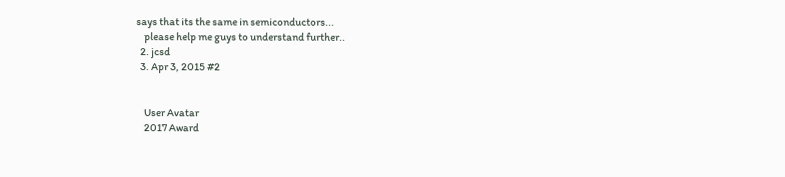says that its the same in semiconductors...
    please help me guys to understand further..
  2. jcsd
  3. Apr 3, 2015 #2


    User Avatar
    2017 Award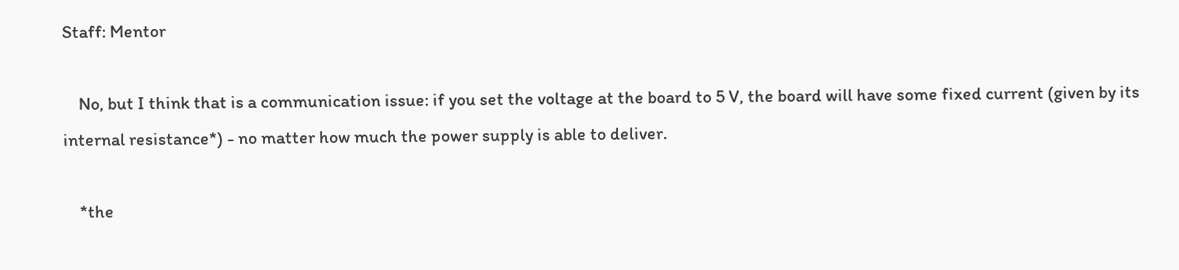Staff: Mentor

    No, but I think that is a communication issue: if you set the voltage at the board to 5 V, the board will have some fixed current (given by its internal resistance*) - no matter how much the power supply is able to deliver.

    *the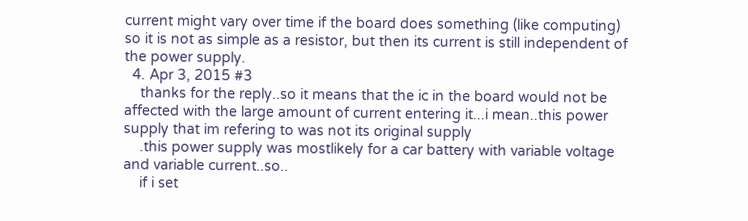current might vary over time if the board does something (like computing) so it is not as simple as a resistor, but then its current is still independent of the power supply.
  4. Apr 3, 2015 #3
    thanks for the reply..so it means that the ic in the board would not be affected with the large amount of current entering it...i mean..this power supply that im refering to was not its original supply
    .this power supply was mostlikely for a car battery with variable voltage and variable current..so..
    if i set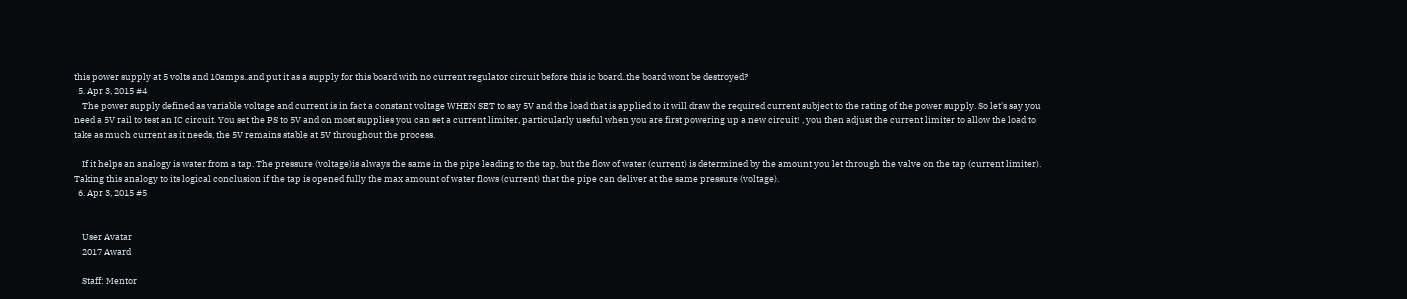this power supply at 5 volts and 10amps..and put it as a supply for this board with no current regulator circuit before this ic board..the board wont be destroyed?
  5. Apr 3, 2015 #4
    The power supply defined as variable voltage and current is in fact a constant voltage WHEN SET to say 5V and the load that is applied to it will draw the required current subject to the rating of the power supply. So let's say you need a 5V rail to test an IC circuit. You set the PS to 5V and on most supplies you can set a current limiter, particularly useful when you are first powering up a new circuit! , you then adjust the current limiter to allow the load to take as much current as it needs, the 5V remains stable at 5V throughout the process.

    If it helps an analogy is water from a tap. The pressure (voltage)is always the same in the pipe leading to the tap, but the flow of water (current) is determined by the amount you let through the valve on the tap (current limiter). Taking this analogy to its logical conclusion if the tap is opened fully the max amount of water flows (current) that the pipe can deliver at the same pressure (voltage).
  6. Apr 3, 2015 #5


    User Avatar
    2017 Award

    Staff: Mentor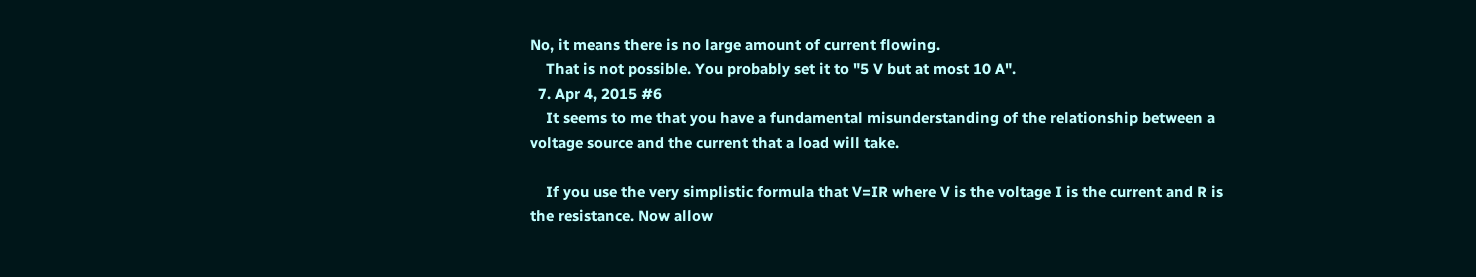No, it means there is no large amount of current flowing.
    That is not possible. You probably set it to "5 V but at most 10 A".
  7. Apr 4, 2015 #6
    It seems to me that you have a fundamental misunderstanding of the relationship between a voltage source and the current that a load will take.

    If you use the very simplistic formula that V=IR where V is the voltage I is the current and R is the resistance. Now allow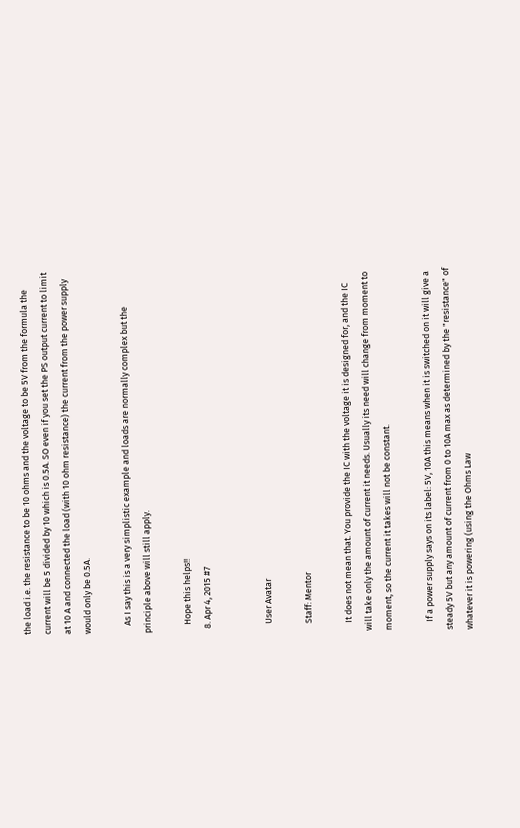the load i.e. the resistance to be 10 ohms and the voltage to be 5V from the formula the current will be 5 divided by 10 which is 0.5A. SO even if you set the PS output current to limit at 10 A and connected the load (with 10 ohm resistance) the current from the power supply would only be 0.5A.

    As I say this is a very simplistic example and loads are normally complex but the principle above will still apply.

    Hope this helps!!
  8. Apr 4, 2015 #7


    User Avatar

    Staff: Mentor

    It does not mean that. You provide the IC with the voltage it is designed for, and the IC will take only the amount of current it needs. Usually its need will change from moment to moment, so the current it takes will not be constant.

    If a power supply says on its label: 5V, 10A this means when it is switched on it will give a steady 5V but any amount of current from 0 to 10A max as determined by the "resistance" of whatever it is powering (using the Ohms Law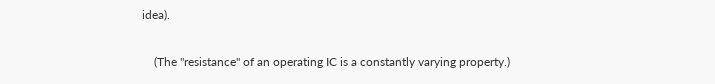idea).

    (The "resistance" of an operating IC is a constantly varying property.)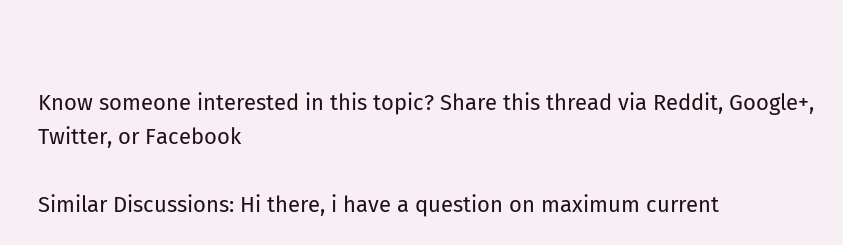Know someone interested in this topic? Share this thread via Reddit, Google+, Twitter, or Facebook

Similar Discussions: Hi there, i have a question on maximum current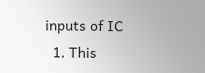inputs of IC
  1. This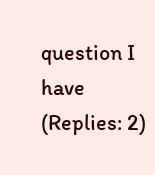question I have (Replies: 2)